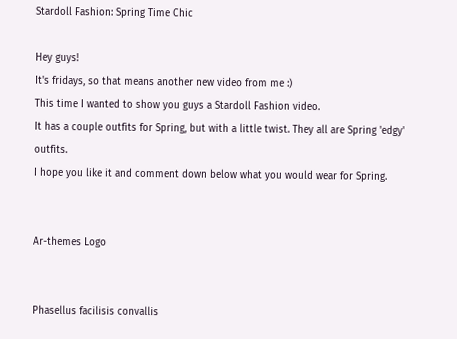Stardoll Fashion: Spring Time Chic

Hey guys!
It's fridays, so that means another new video from me :)
This time I wanted to show you guys a Stardoll Fashion video.
It has a couple outfits for Spring, but with a little twist. They all are Spring 'edgy' outfits.
I hope you like it and comment down below what you would wear for Spring.


Ar-themes Logo


Phasellus facilisis convallis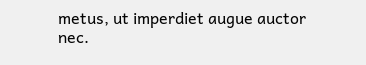metus, ut imperdiet augue auctor nec.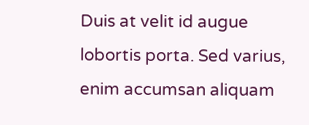Duis at velit id augue lobortis porta. Sed varius, enim accumsan aliquam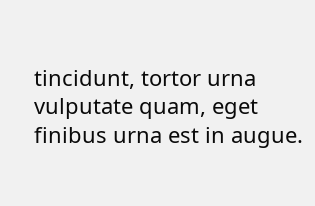tincidunt, tortor urna vulputate quam, eget finibus urna est in augue.